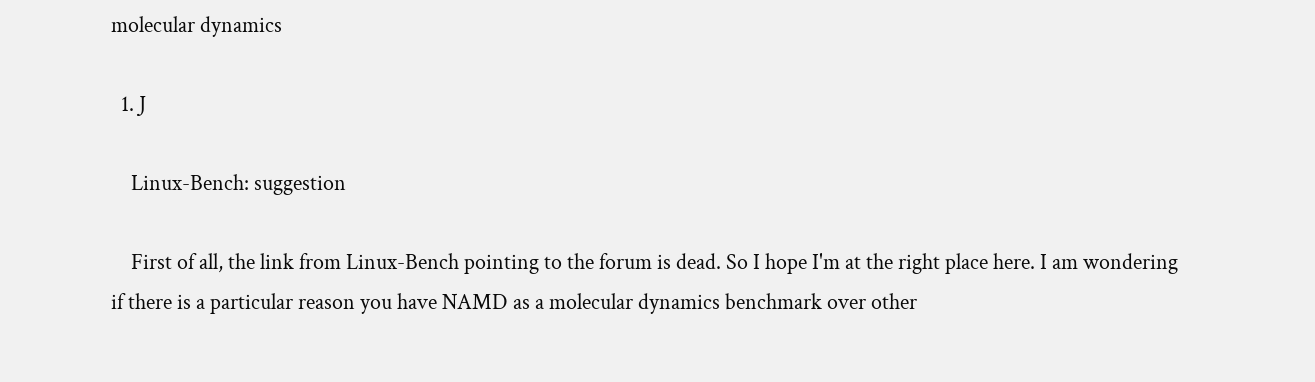molecular dynamics

  1. J

    Linux-Bench: suggestion

    First of all, the link from Linux-Bench pointing to the forum is dead. So I hope I'm at the right place here. I am wondering if there is a particular reason you have NAMD as a molecular dynamics benchmark over other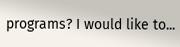programs? I would like to...